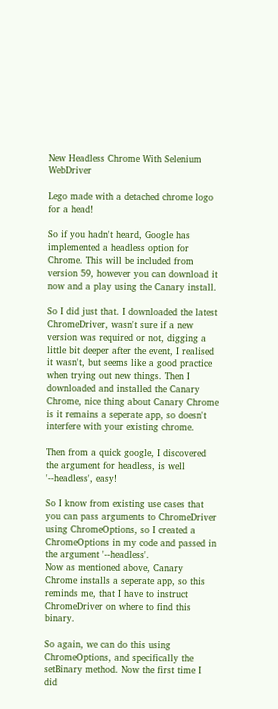New Headless Chrome With Selenium WebDriver

Lego made with a detached chrome logo for a head!

So if you hadn't heard, Google has implemented a headless option for Chrome. This will be included from version 59, however you can download it now and a play using the Canary install.

So I did just that. I downloaded the latest ChromeDriver, wasn't sure if a new version was required or not, digging a little bit deeper after the event, I realised it wasn't, but seems like a good practice when trying out new things. Then I downloaded and installed the Canary Chrome, nice thing about Canary Chrome is it remains a seperate app, so doesn't interfere with your existing chrome.

Then from a quick google, I discovered the argument for headless, is well '--headless', easy!

So I know from existing use cases that you can pass arguments to ChromeDriver using ChromeOptions, so I created a ChromeOptions in my code and passed in the argument '--headless'.
Now as mentioned above, Canary Chrome installs a seperate app, so this reminds me, that I have to instruct ChromeDriver on where to find this binary.

So again, we can do this using ChromeOptions, and specifically the setBinary method. Now the first time I did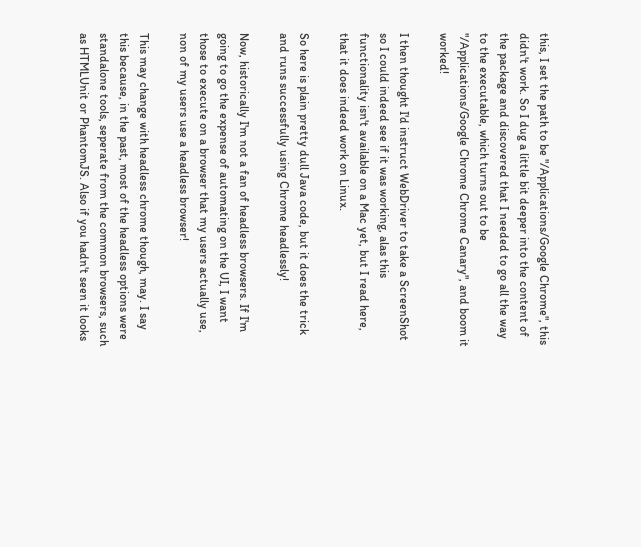this, I set the path to be "/Applications/Google Chrome", this didn't work. So I dug a little bit deeper into the content of the package and discovered that I needed to go all the way to the executable, which turns out to be "/Applications/Google Chrome Chrome Canary", and boom it worked!

I then thought I'd instruct WebDriver to take a ScreenShot so I could indeed see if it was working, alas this functionality isn't available on a Mac yet, but I read here, that it does indeed work on Linux.

So here is plain pretty dull Java code, but it does the trick and runs successfully using Chrome headlessly!

Now, historically I'm not a fan of headless browsers. If I'm going to go the expense of automating on the UI, I want those to execute on a browser that my users actually use, non of my users use a headless browser!

This may change with headless chrome though, may. I say this because, in the past, most of the headless options were standalone tools, seperate from the common browsers, such as HTMLUnit or PhantomJS. Also if you hadn't seen it looks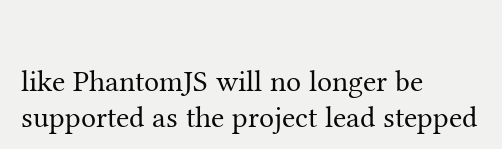like PhantomJS will no longer be supported as the project lead stepped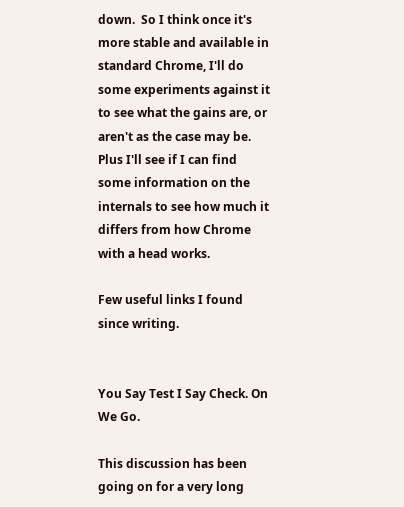down.  So I think once it's more stable and available in standard Chrome, I'll do some experiments against it to see what the gains are, or aren't as the case may be. Plus I'll see if I can find some information on the internals to see how much it differs from how Chrome with a head works.

Few useful links I found since writing.


You Say Test I Say Check. On We Go.

This discussion has been going on for a very long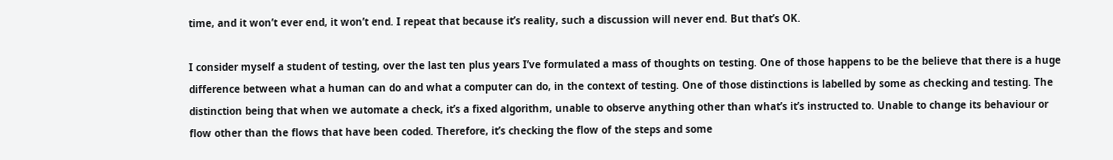time, and it won’t ever end, it won’t end. I repeat that because it’s reality, such a discussion will never end. But that’s OK.

I consider myself a student of testing, over the last ten plus years I’ve formulated a mass of thoughts on testing. One of those happens to be the believe that there is a huge difference between what a human can do and what a computer can do, in the context of testing. One of those distinctions is labelled by some as checking and testing. The distinction being that when we automate a check, it’s a fixed algorithm, unable to observe anything other than what’s it’s instructed to. Unable to change its behaviour or flow other than the flows that have been coded. Therefore, it’s checking the flow of the steps and some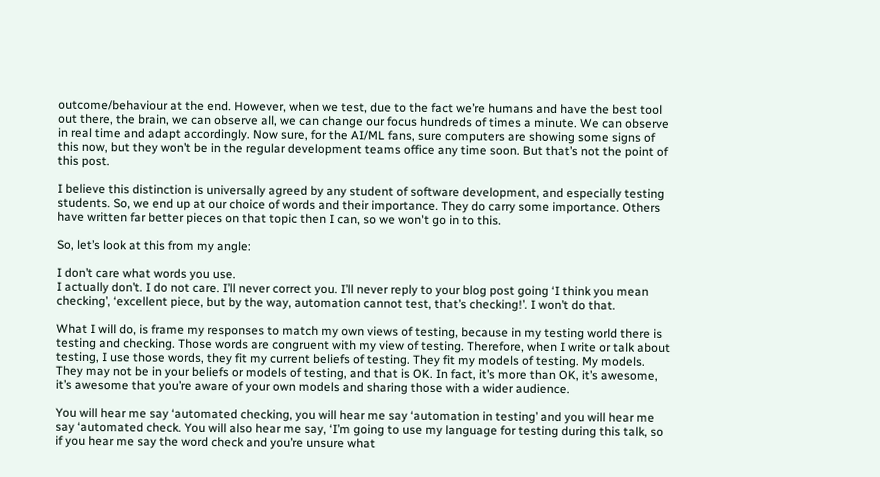outcome/behaviour at the end. However, when we test, due to the fact we’re humans and have the best tool out there, the brain, we can observe all, we can change our focus hundreds of times a minute. We can observe in real time and adapt accordingly. Now sure, for the AI/ML fans, sure computers are showing some signs of this now, but they won’t be in the regular development teams office any time soon. But that’s not the point of this post.

I believe this distinction is universally agreed by any student of software development, and especially testing students. So, we end up at our choice of words and their importance. They do carry some importance. Others have written far better pieces on that topic then I can, so we won't go in to this.

So, let’s look at this from my angle:

I don’t care what words you use.
I actually don’t. I do not care. I’ll never correct you. I’ll never reply to your blog post going ‘I think you mean checking’, ‘excellent piece, but by the way, automation cannot test, that’s checking!’. I won’t do that.

What I will do, is frame my responses to match my own views of testing, because in my testing world there is testing and checking. Those words are congruent with my view of testing. Therefore, when I write or talk about testing, I use those words, they fit my current beliefs of testing. They fit my models of testing. My models. They may not be in your beliefs or models of testing, and that is OK. In fact, it’s more than OK, it’s awesome, it’s awesome that you’re aware of your own models and sharing those with a wider audience.

You will hear me say ‘automated checking, you will hear me say ‘automation in testing’ and you will hear me say ‘automated check. You will also hear me say, ‘I’m going to use my language for testing during this talk, so if you hear me say the word check and you’re unsure what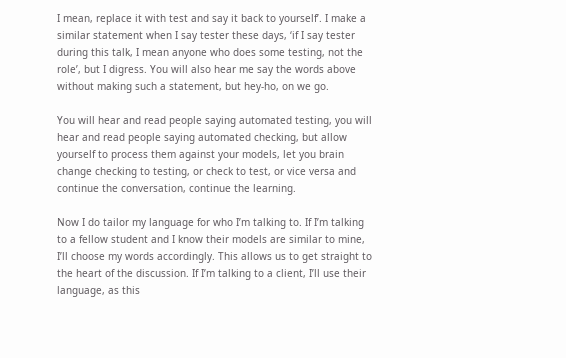I mean, replace it with test and say it back to yourself’. I make a similar statement when I say tester these days, ‘if I say tester during this talk, I mean anyone who does some testing, not the role’, but I digress. You will also hear me say the words above without making such a statement, but hey-ho, on we go.

You will hear and read people saying automated testing, you will hear and read people saying automated checking, but allow yourself to process them against your models, let you brain change checking to testing, or check to test, or vice versa and continue the conversation, continue the learning.

Now I do tailor my language for who I’m talking to. If I’m talking to a fellow student and I know their models are similar to mine, I’ll choose my words accordingly. This allows us to get straight to the heart of the discussion. If I’m talking to a client, I’ll use their language, as this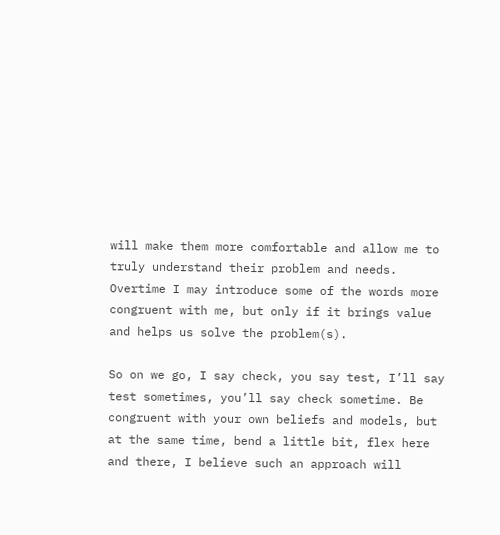will make them more comfortable and allow me to truly understand their problem and needs. Overtime I may introduce some of the words more congruent with me, but only if it brings value and helps us solve the problem(s).

So on we go, I say check, you say test, I’ll say test sometimes, you’ll say check sometime. Be congruent with your own beliefs and models, but at the same time, bend a little bit, flex here and there, I believe such an approach will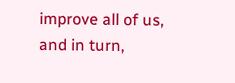improve all of us, and in turn,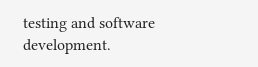testing and software development.